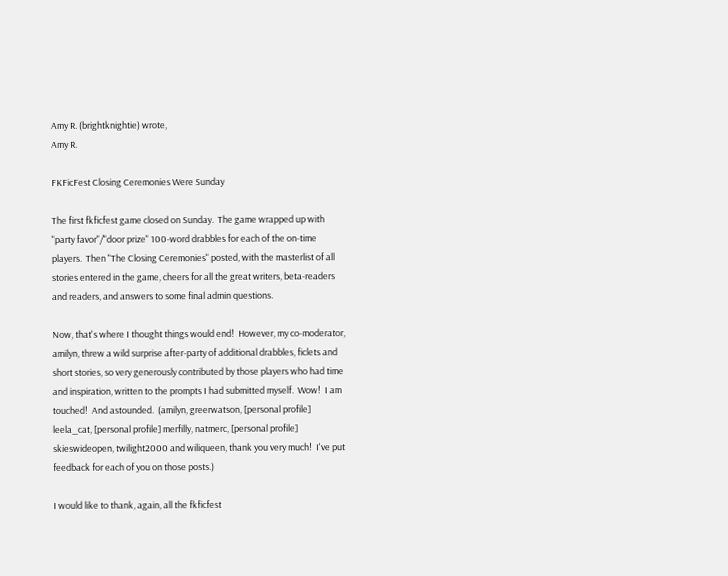Amy R. (brightknightie) wrote,
Amy R.

FKFicFest Closing Ceremonies Were Sunday

The first fkficfest game closed on Sunday.  The game wrapped up with "party favor"/"door prize" 100-word drabbles for each of the on-time players.  Then "The Closing Ceremonies" posted, with the masterlist of all stories entered in the game, cheers for all the great writers, beta-readers and readers, and answers to some final admin questions.

Now, that's where I thought things would end!  However, my co-moderator, amilyn, threw a wild surprise after-party of additional drabbles, ficlets and short stories, so very generously contributed by those players who had time and inspiration, written to the prompts I had submitted myself.  Wow!  I am touched!  And astounded.  (amilyn, greerwatson, [personal profile] leela_cat, [personal profile] merfilly, natmerc, [personal profile] skieswideopen, twilight2000 and wiliqueen, thank you very much!  I've put feedback for each of you on those posts.)

I would like to thank, again, all the fkficfest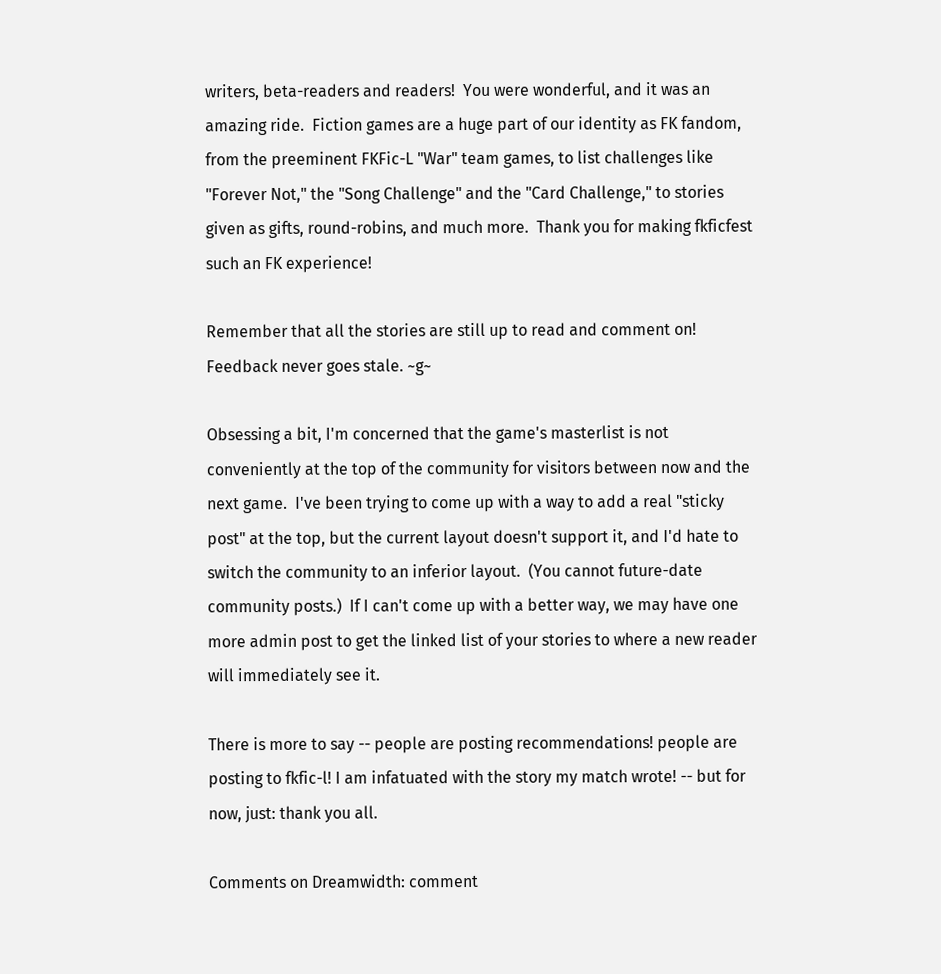writers, beta-readers and readers!  You were wonderful, and it was an amazing ride.  Fiction games are a huge part of our identity as FK fandom, from the preeminent FKFic-L "War" team games, to list challenges like "Forever Not," the "Song Challenge" and the "Card Challenge," to stories given as gifts, round-robins, and much more.  Thank you for making fkficfest such an FK experience!

Remember that all the stories are still up to read and comment on!  Feedback never goes stale. ~g~

Obsessing a bit, I'm concerned that the game's masterlist is not conveniently at the top of the community for visitors between now and the next game.  I've been trying to come up with a way to add a real "sticky post" at the top, but the current layout doesn't support it, and I'd hate to switch the community to an inferior layout.  (You cannot future-date community posts.)  If I can't come up with a better way, we may have one more admin post to get the linked list of your stories to where a new reader will immediately see it.

There is more to say -- people are posting recommendations! people are posting to fkfic-l! I am infatuated with the story my match wrote! -- but for now, just: thank you all.

Comments on Dreamwidth: comment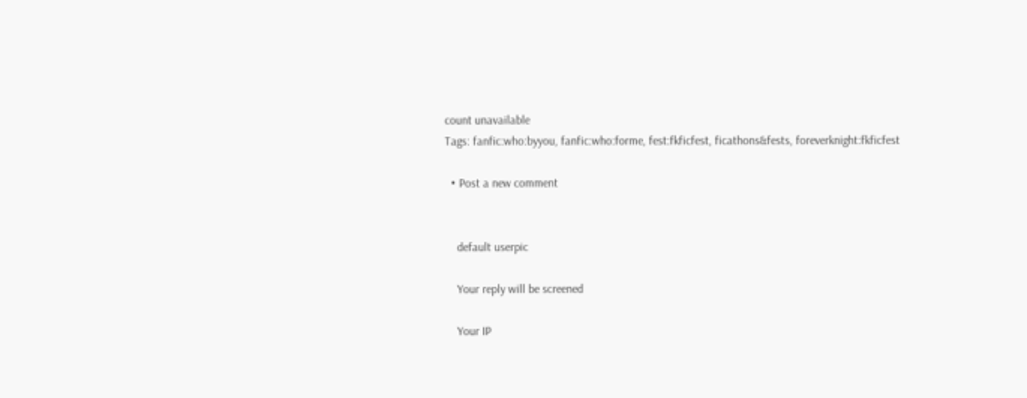count unavailable
Tags: fanfic:who:byyou, fanfic:who:forme, fest:fkficfest, ficathons&fests, foreverknight:fkficfest

  • Post a new comment


    default userpic

    Your reply will be screened

    Your IP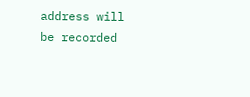address will be recorded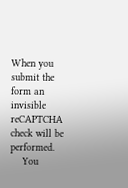When you submit the form an invisible reCAPTCHA check will be performed.
    You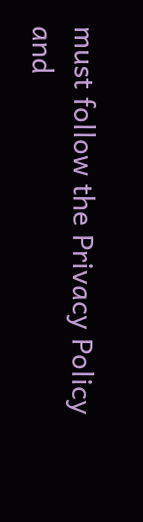must follow the Privacy Policy and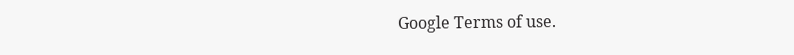Google Terms of use.